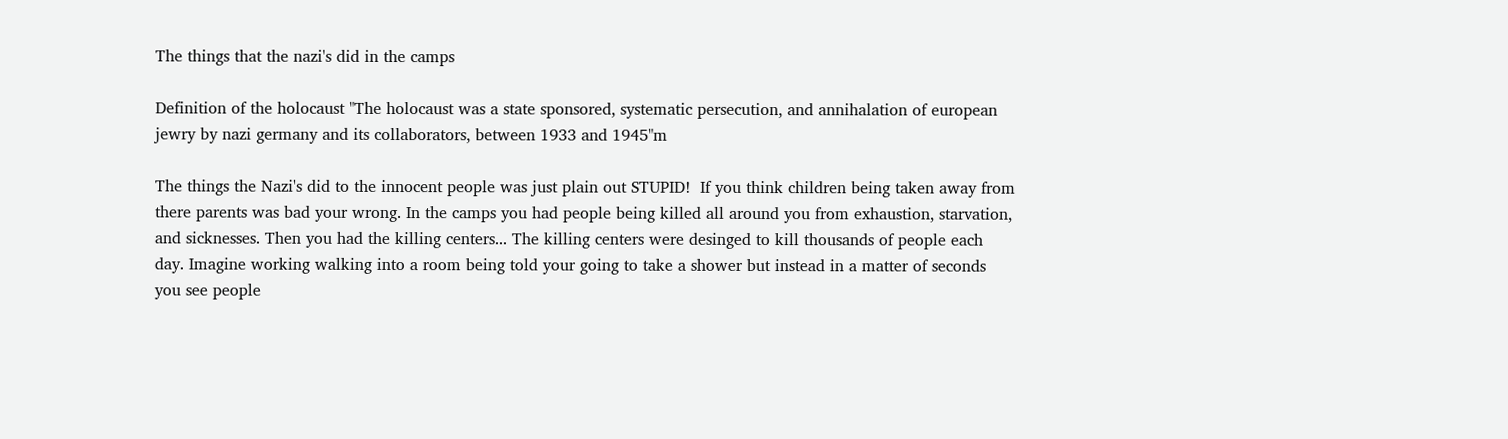The things that the nazi's did in the camps

Definition of the holocaust "The holocaust was a state sponsored, systematic persecution, and annihalation of european jewry by nazi germany and its collaborators, between 1933 and 1945"m

The things the Nazi's did to the innocent people was just plain out STUPID!  If you think children being taken away from there parents was bad your wrong. In the camps you had people being killed all around you from exhaustion, starvation, and sicknesses. Then you had the killing centers... The killing centers were desinged to kill thousands of people each day. Imagine working walking into a room being told your going to take a shower but instead in a matter of seconds you see people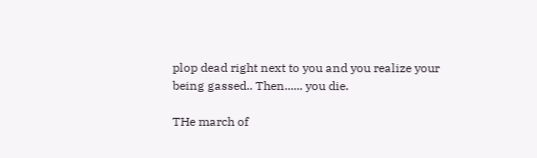plop dead right next to you and you realize your being gassed.. Then...... you die.

THe march of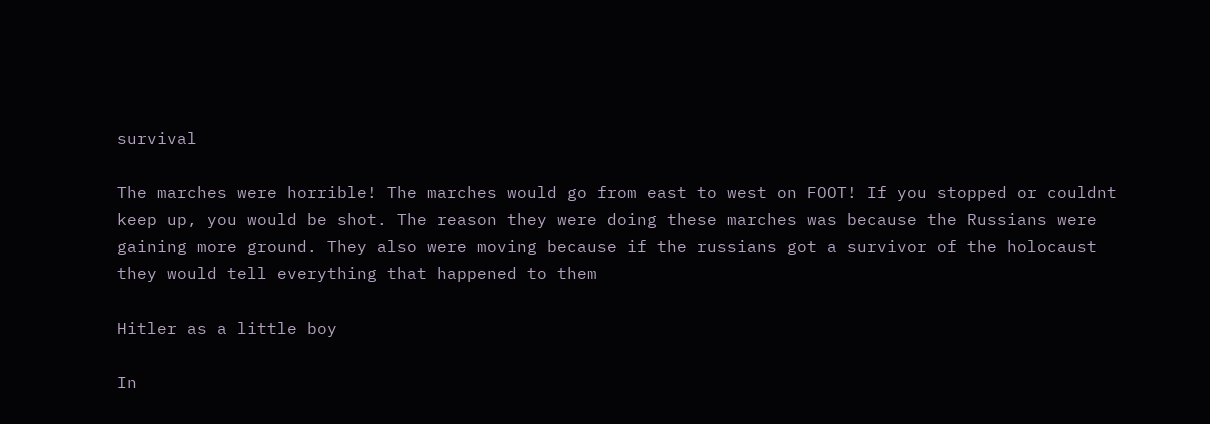survival

The marches were horrible! The marches would go from east to west on FOOT! If you stopped or couldnt keep up, you would be shot. The reason they were doing these marches was because the Russians were gaining more ground. They also were moving because if the russians got a survivor of the holocaust they would tell everything that happened to them

Hitler as a little boy

In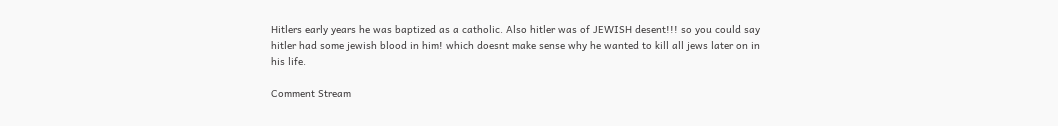Hitlers early years he was baptized as a catholic. Also hitler was of JEWISH desent!!! so you could say hitler had some jewish blood in him! which doesnt make sense why he wanted to kill all jews later on in his life.

Comment Stream